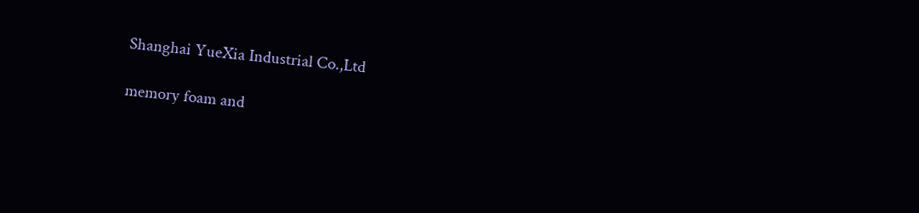Shanghai YueXia Industrial Co.,Ltd

memory foam and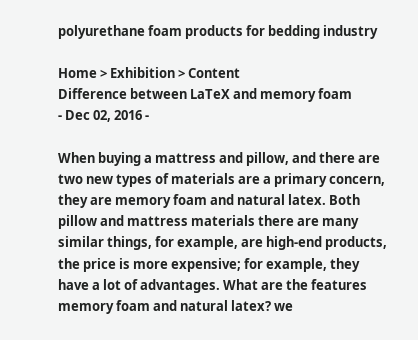polyurethane foam products for bedding industry

Home > Exhibition > Content
Difference between LaTeX and memory foam
- Dec 02, 2016 -

When buying a mattress and pillow, and there are two new types of materials are a primary concern, they are memory foam and natural latex. Both pillow and mattress materials there are many similar things, for example, are high-end products, the price is more expensive; for example, they have a lot of advantages. What are the features memory foam and natural latex? we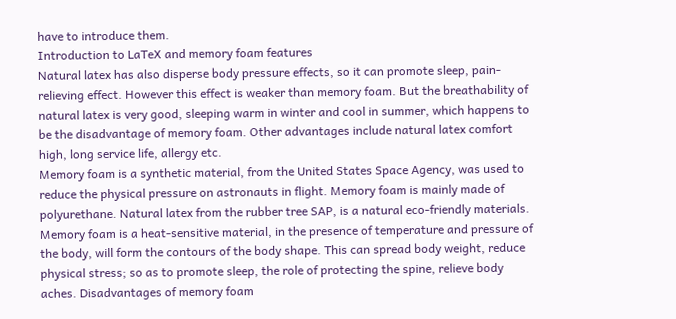have to introduce them.
Introduction to LaTeX and memory foam features
Natural latex has also disperse body pressure effects, so it can promote sleep, pain-relieving effect. However this effect is weaker than memory foam. But the breathability of natural latex is very good, sleeping warm in winter and cool in summer, which happens to be the disadvantage of memory foam. Other advantages include natural latex comfort high, long service life, allergy etc.
Memory foam is a synthetic material, from the United States Space Agency, was used to reduce the physical pressure on astronauts in flight. Memory foam is mainly made of polyurethane. Natural latex from the rubber tree SAP, is a natural eco-friendly materials.
Memory foam is a heat-sensitive material, in the presence of temperature and pressure of the body, will form the contours of the body shape. This can spread body weight, reduce physical stress; so as to promote sleep, the role of protecting the spine, relieve body aches. Disadvantages of memory foam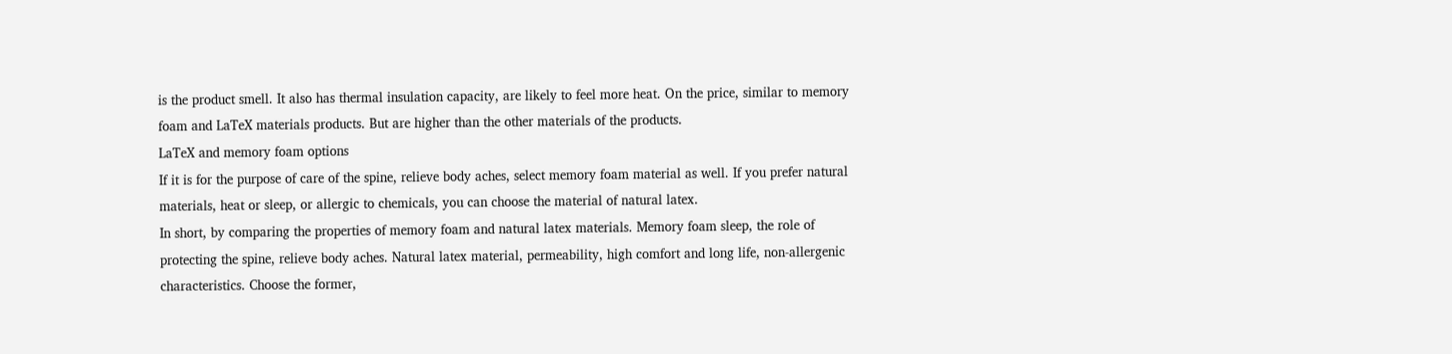is the product smell. It also has thermal insulation capacity, are likely to feel more heat. On the price, similar to memory foam and LaTeX materials products. But are higher than the other materials of the products.
LaTeX and memory foam options
If it is for the purpose of care of the spine, relieve body aches, select memory foam material as well. If you prefer natural materials, heat or sleep, or allergic to chemicals, you can choose the material of natural latex.
In short, by comparing the properties of memory foam and natural latex materials. Memory foam sleep, the role of protecting the spine, relieve body aches. Natural latex material, permeability, high comfort and long life, non-allergenic characteristics. Choose the former,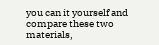you can it yourself and compare these two materials,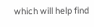which will help find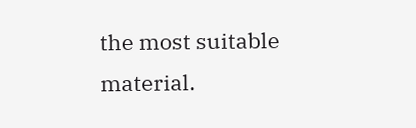the most suitable material.